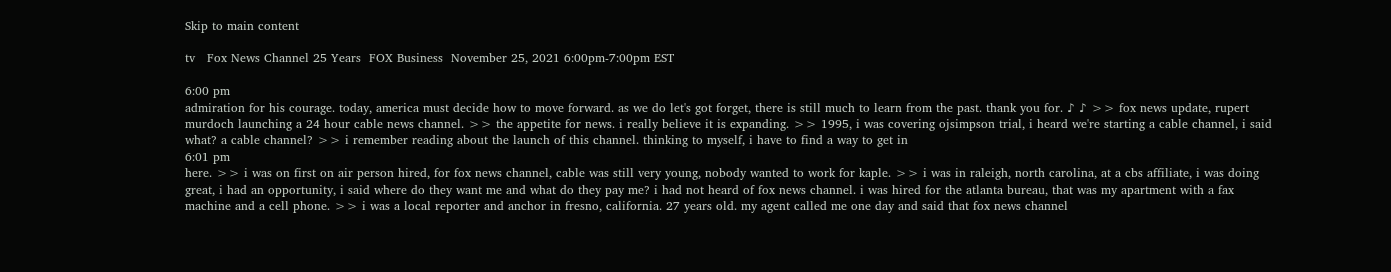Skip to main content

tv   Fox News Channel 25 Years  FOX Business  November 25, 2021 6:00pm-7:00pm EST

6:00 pm
admiration for his courage. today, america must decide how to move forward. as we do let's got forget, there is still much to learn from the past. thank you for. ♪ ♪ >> fox news update, rupert murdoch launching a 24 hour cable news channel. >> the appetite for news. i really believe it is expanding. >> 1995, i was covering ojsimpson trial, i heard we're starting a cable channel, i said what? a cable channel? >> i remember reading about the launch of this channel. thinking to myself, i have to find a way to get in
6:01 pm
here. >> i was on first on air person hired, for fox news channel, cable was still very young, nobody wanted to work for kaple. >> i was in raleigh, north carolina, at a cbs affiliate, i was doing great, i had an opportunity, i said where do they want me and what do they pay me? i had not heard of fox news channel. i was hired for the atlanta bureau, that was my apartment with a fax machine and a cell phone. >> i was a local reporter and anchor in fresno, california. 27 years old. my agent called me one day and said that fox news channel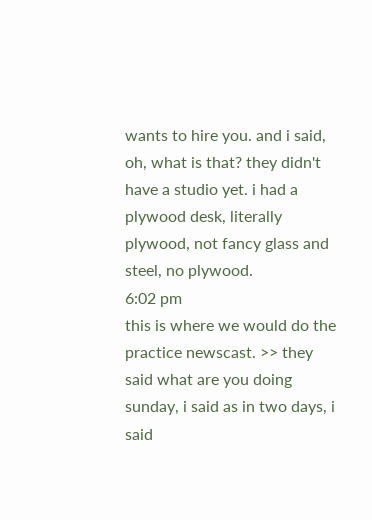wants to hire you. and i said, oh, what is that? they didn't have a studio yet. i had a plywood desk, literally plywood, not fancy glass and steel, no plywood.
6:02 pm
this is where we would do the practice newscast. >> they said what are you doing sunday, i said as in two days, i said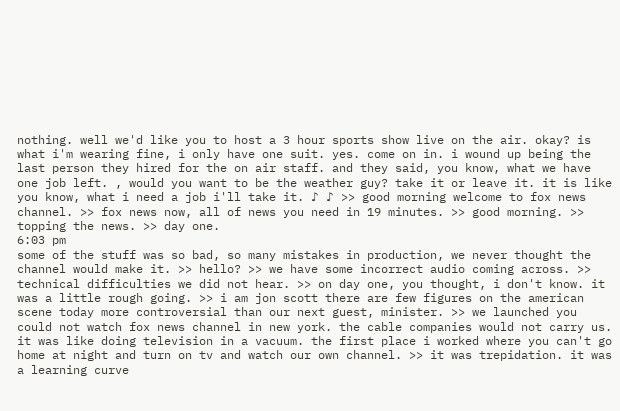nothing. well we'd like you to host a 3 hour sports show live on the air. okay? is what i'm wearing fine, i only have one suit. yes. come on in. i wound up being the last person they hired for the on air staff. and they said, you know, what we have one job left. , would you want to be the weather guy? take it or leave it. it is like you know, what i need a job i'll take it. ♪ ♪ >> good morning welcome to fox news channel. >> fox news now, all of news you need in 19 minutes. >> good morning. >> topping the news. >> day one.
6:03 pm
some of the stuff was so bad, so many mistakes in production, we never thought the channel would make it. >> hello? >> we have some incorrect audio coming across. >> technical difficulties we did not hear. >> on day one, you thought, i don't know. it was a little rough going. >> i am jon scott there are few figures on the american scene today more controversial than our next guest, minister. >> we launched you could not watch fox news channel in new york. the cable companies would not carry us. it was like doing television in a vacuum. the first place i worked where you can't go home at night and turn on tv and watch our own channel. >> it was trepidation. it was a learning curve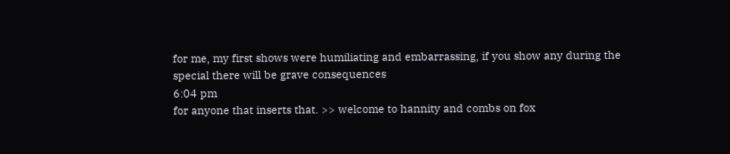for me, my first shows were humiliating and embarrassing, if you show any during the special there will be grave consequences
6:04 pm
for anyone that inserts that. >> welcome to hannity and combs on fox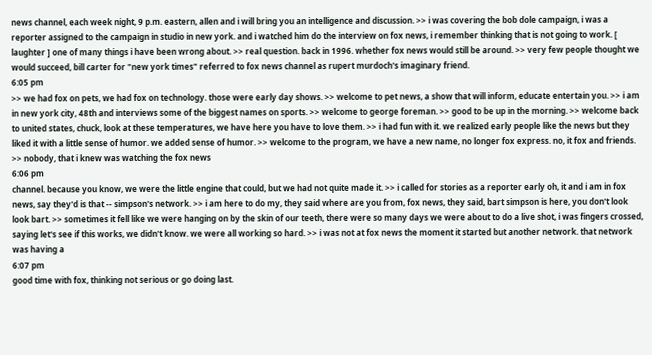news channel, each week night, 9 p.m. eastern, allen and i will bring you an intelligence and discussion. >> i was covering the bob dole campaign, i was a reporter assigned to the campaign in studio in new york. and i watched him do the interview on fox news, i remember thinking that is not going to work. [ laughter ] one of many things i have been wrong about. >> real question. back in 1996. whether fox news would still be around. >> very few people thought we would succeed, bill carter for "new york times" referred to fox news channel as rupert murdoch's imaginary friend.
6:05 pm
>> we had fox on pets, we had fox on technology. those were early day shows. >> welcome to pet news, a show that will inform, educate entertain you. >> i am in new york city, 48th and interviews some of the biggest names on sports. >> welcome to george foreman. >> good to be up in the morning. >> welcome back to united states, chuck, look at these temperatures, we have here you have to love them. >> i had fun with it. we realized early people like the news but they liked it with a little sense of humor. we added sense of humor. >> welcome to the program, we have a new name, no longer fox express. no, it fox and friends. >> nobody, that i knew was watching the fox news
6:06 pm
channel. because you know, we were the little engine that could, but we had not quite made it. >> i called for stories as a reporter early oh, it and i am in fox news, say they'd is that -- simpson's network. >> i am here to do my, they said where are you from, fox news, they said, bart simpson is here, you don't look look bart. >> sometimes it fell like we were hanging on by the skin of our teeth, there were so many days we were about to do a live shot, i was fingers crossed, saying let's see if this works, we didn't know. we were all working so hard. >> i was not at fox news the moment it started but another network. that network was having a
6:07 pm
good time with fox, thinking not serious or go doing last.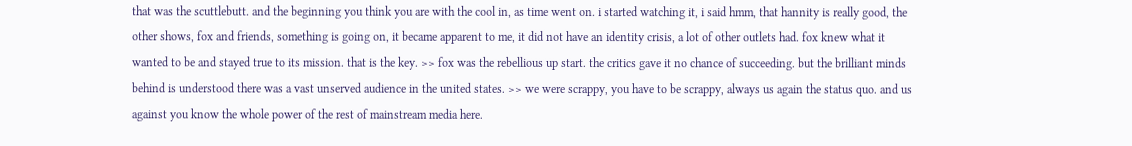that was the scuttlebutt. and the beginning you think you are with the cool in, as time went on. i started watching it, i said hmm, that hannity is really good, the other shows, fox and friends, something is going on, it became apparent to me, it did not have an identity crisis, a lot of other outlets had. fox knew what it wanted to be and stayed true to its mission. that is the key. >> fox was the rebellious up start. the critics gave it no chance of succeeding. but the brilliant minds behind is understood there was a vast unserved audience in the united states. >> we were scrappy, you have to be scrappy, always us again the status quo. and us against you know the whole power of the rest of mainstream media here.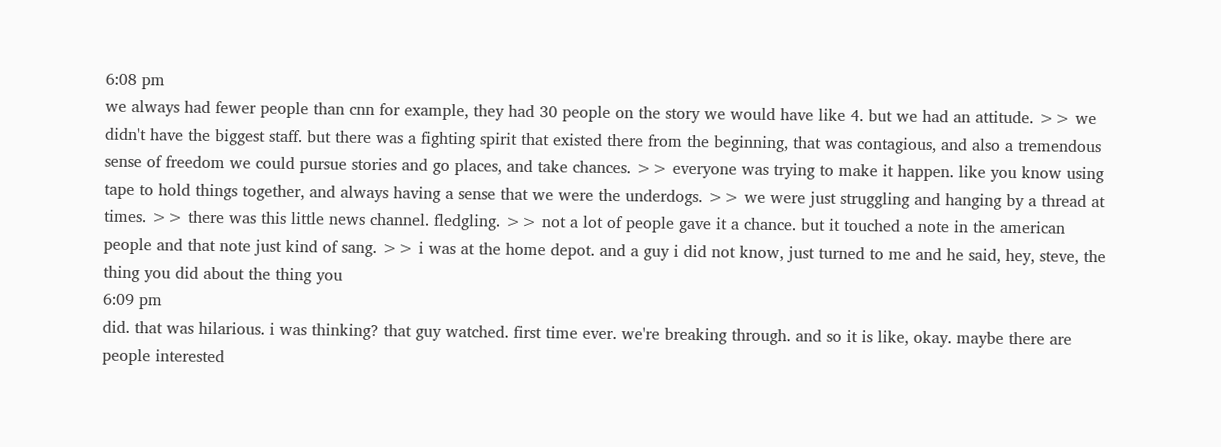6:08 pm
we always had fewer people than cnn for example, they had 30 people on the story we would have like 4. but we had an attitude. >> we didn't have the biggest staff. but there was a fighting spirit that existed there from the beginning, that was contagious, and also a tremendous sense of freedom we could pursue stories and go places, and take chances. >> everyone was trying to make it happen. like you know using tape to hold things together, and always having a sense that we were the underdogs. >> we were just struggling and hanging by a thread at times. >> there was this little news channel. fledgling. >> not a lot of people gave it a chance. but it touched a note in the american people and that note just kind of sang. >> i was at the home depot. and a guy i did not know, just turned to me and he said, hey, steve, the thing you did about the thing you
6:09 pm
did. that was hilarious. i was thinking? that guy watched. first time ever. we're breaking through. and so it is like, okay. maybe there are people interested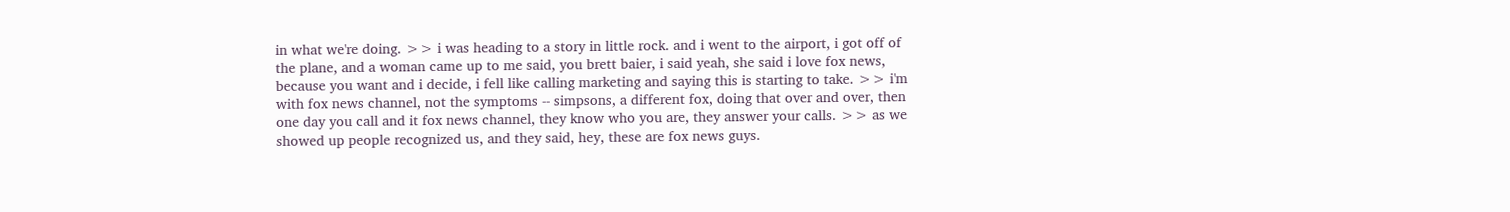in what we're doing. >> i was heading to a story in little rock. and i went to the airport, i got off of the plane, and a woman came up to me said, you brett baier, i said yeah, she said i love fox news, because you want and i decide, i fell like calling marketing and saying this is starting to take. >> i'm with fox news channel, not the symptoms -- simpsons, a different fox, doing that over and over, then one day you call and it fox news channel, they know who you are, they answer your calls. >> as we showed up people recognized us, and they said, hey, these are fox news guys.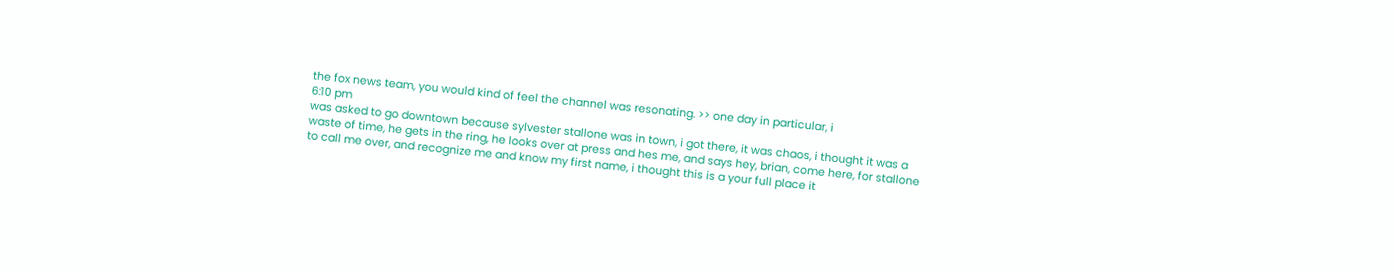the fox news team, you would kind of feel the channel was resonating. >> one day in particular, i
6:10 pm
was asked to go downtown because sylvester stallone was in town, i got there, it was chaos, i thought it was a waste of time, he gets in the ring, he looks over at press and hes me, and says hey, brian, come here, for stallone to call me over, and recognize me and know my first name, i thought this is a your full place it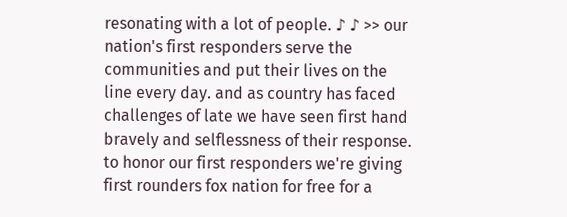resonating with a lot of people. ♪ ♪ >> our nation's first responders serve the communities and put their lives on the line every day. and as country has faced challenges of late we have seen first hand bravely and selflessness of their response. to honor our first responders we're giving first rounders fox nation for free for a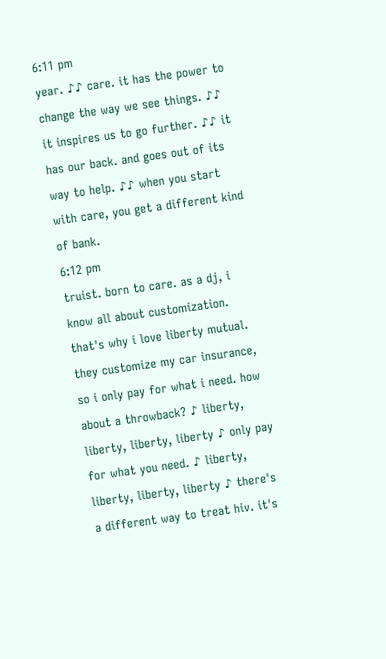6:11 pm
year. ♪♪ care. it has the power to change the way we see things. ♪♪ it inspires us to go further. ♪♪ it has our back. and goes out of its way to help. ♪♪ when you start with care, you get a different kind of bank.
6:12 pm
truist. born to care. as a dj, i know all about customization. that's why i love liberty mutual. they customize my car insurance, so i only pay for what i need. how about a throwback? ♪ liberty, liberty, liberty, liberty ♪ only pay for what you need. ♪ liberty, liberty, liberty, liberty ♪ there's a different way to treat hiv. it's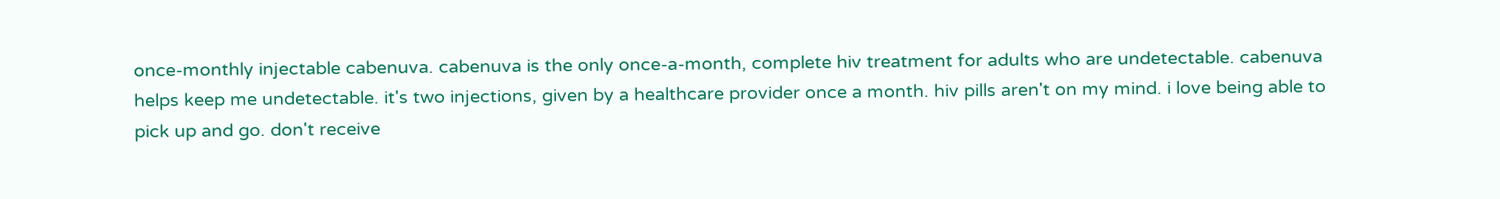once-monthly injectable cabenuva. cabenuva is the only once-a-month, complete hiv treatment for adults who are undetectable. cabenuva helps keep me undetectable. it's two injections, given by a healthcare provider once a month. hiv pills aren't on my mind. i love being able to pick up and go. don't receive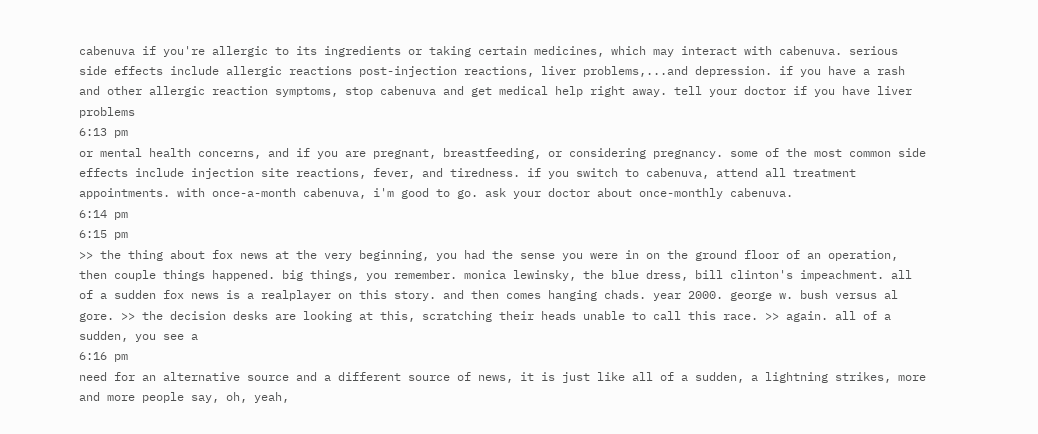cabenuva if you're allergic to its ingredients or taking certain medicines, which may interact with cabenuva. serious side effects include allergic reactions post-injection reactions, liver problems,...and depression. if you have a rash and other allergic reaction symptoms, stop cabenuva and get medical help right away. tell your doctor if you have liver problems
6:13 pm
or mental health concerns, and if you are pregnant, breastfeeding, or considering pregnancy. some of the most common side effects include injection site reactions, fever, and tiredness. if you switch to cabenuva, attend all treatment appointments. with once-a-month cabenuva, i'm good to go. ask your doctor about once-monthly cabenuva.
6:14 pm
6:15 pm
>> the thing about fox news at the very beginning, you had the sense you were in on the ground floor of an operation, then couple things happened. big things, you remember. monica lewinsky, the blue dress, bill clinton's impeachment. all of a sudden fox news is a realplayer on this story. and then comes hanging chads. year 2000. george w. bush versus al gore. >> the decision desks are looking at this, scratching their heads unable to call this race. >> again. all of a sudden, you see a
6:16 pm
need for an alternative source and a different source of news, it is just like all of a sudden, a lightning strikes, more and more people say, oh, yeah,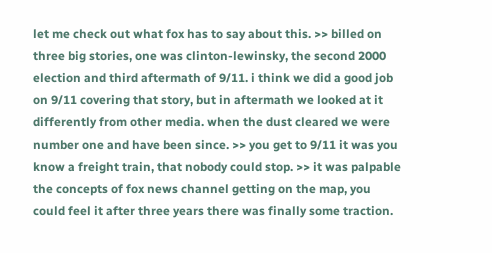let me check out what fox has to say about this. >> billed on three big stories, one was clinton-lewinsky, the second 2000 election and third aftermath of 9/11. i think we did a good job on 9/11 covering that story, but in aftermath we looked at it differently from other media. when the dust cleared we were number one and have been since. >> you get to 9/11 it was you know a freight train, that nobody could stop. >> it was palpable the concepts of fox news channel getting on the map, you could feel it after three years there was finally some traction.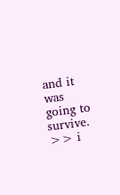and it was going to survive. >> i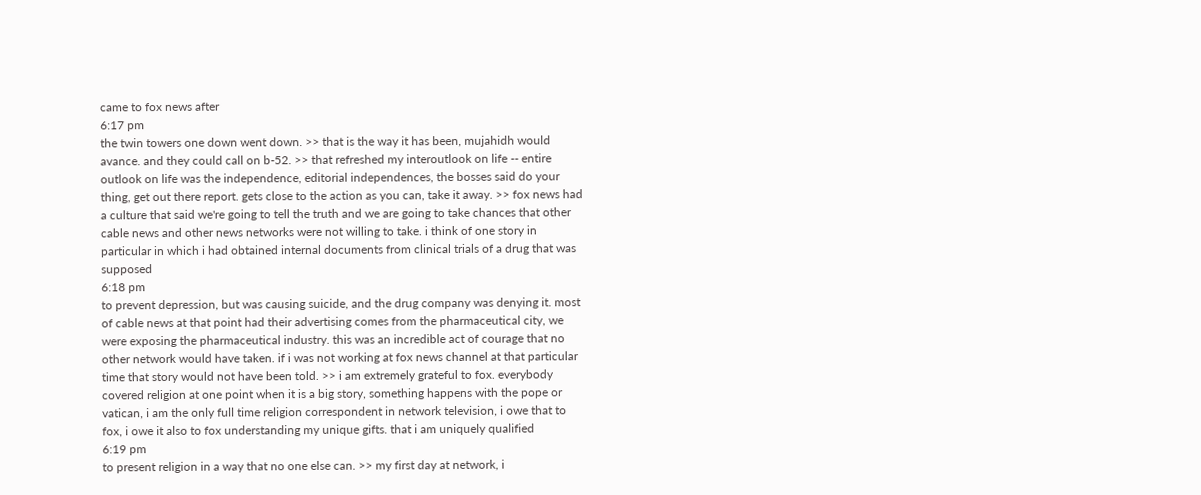came to fox news after
6:17 pm
the twin towers one down went down. >> that is the way it has been, mujahidh would avance. and they could call on b-52. >> that refreshed my interoutlook on life -- entire outlook on life was the independence, editorial independences, the bosses said do your thing, get out there report. gets close to the action as you can, take it away. >> fox news had a culture that said we're going to tell the truth and we are going to take chances that other cable news and other news networks were not willing to take. i think of one story in particular in which i had obtained internal documents from clinical trials of a drug that was supposed
6:18 pm
to prevent depression, but was causing suicide, and the drug company was denying it. most of cable news at that point had their advertising comes from the pharmaceutical city, we were exposing the pharmaceutical industry. this was an incredible act of courage that no other network would have taken. if i was not working at fox news channel at that particular time that story would not have been told. >> i am extremely grateful to fox. everybody covered religion at one point when it is a big story, something happens with the pope or vatican, i am the only full time religion correspondent in network television, i owe that to fox, i owe it also to fox understanding my unique gifts. that i am uniquely qualified
6:19 pm
to present religion in a way that no one else can. >> my first day at network, i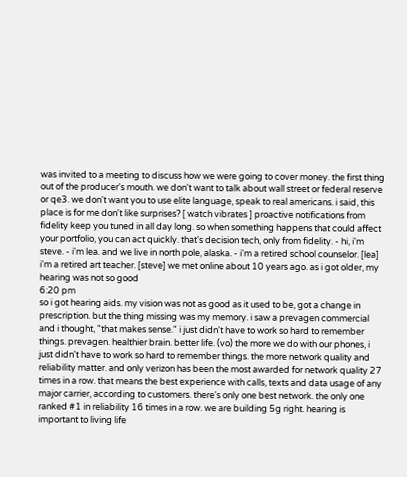was invited to a meeting to discuss how we were going to cover money. the first thing out of the producer's mouth. we don't want to talk about wall street or federal reserve or qe3. we don't want you to use elite language, speak to real americans. i said, this place is for me don't like surprises? [ watch vibrates ] proactive notifications from fidelity keep you tuned in all day long. so when something happens that could affect your portfolio, you can act quickly. that's decision tech, only from fidelity. - hi, i'm steve. - i'm lea. and we live in north pole, alaska. - i'm a retired school counselor. [lea] i'm a retired art teacher. [steve] we met online about 10 years ago. as i got older, my hearing was not so good
6:20 pm
so i got hearing aids. my vision was not as good as it used to be, got a change in prescription. but the thing missing was my memory. i saw a prevagen commercial and i thought, "that makes sense." i just didn't have to work so hard to remember things. prevagen. healthier brain. better life. (vo) the more we do with our phones, i just didn't have to work so hard to remember things. the more network quality and reliability matter. and only verizon has been the most awarded for network quality 27 times in a row. that means the best experience with calls, texts and data usage of any major carrier, according to customers. there's only one best network. the only one ranked #1 in reliability 16 times in a row. we are building 5g right. hearing is important to living life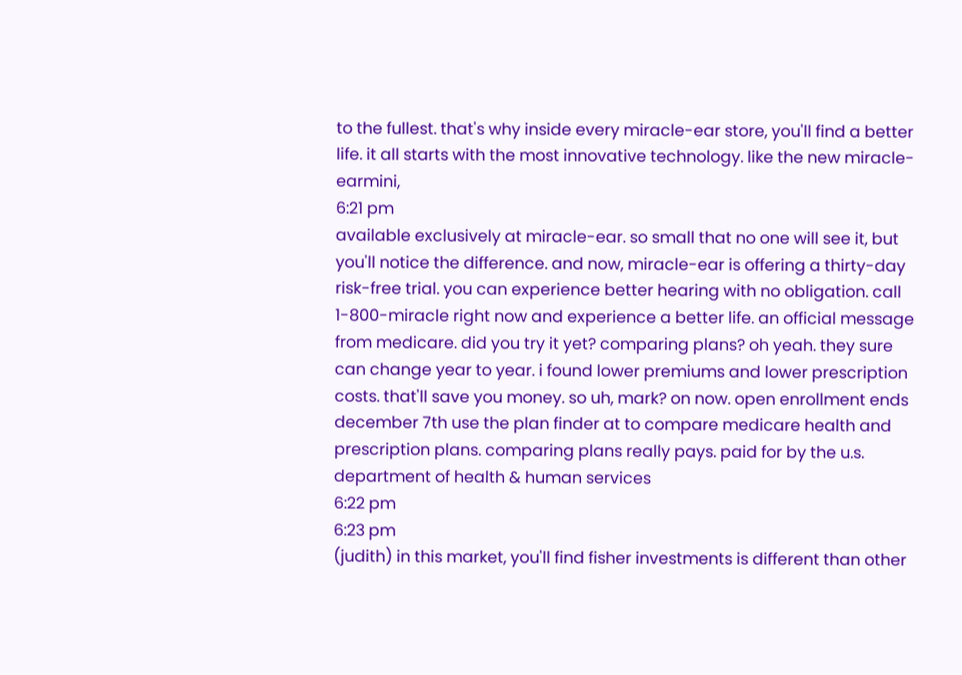to the fullest. that's why inside every miracle-ear store, you'll find a better life. it all starts with the most innovative technology. like the new miracle-earmini,
6:21 pm
available exclusively at miracle-ear. so small that no one will see it, but you'll notice the difference. and now, miracle-ear is offering a thirty-day risk-free trial. you can experience better hearing with no obligation. call 1-800-miracle right now and experience a better life. an official message from medicare. did you try it yet? comparing plans? oh yeah. they sure can change year to year. i found lower premiums and lower prescription costs. that'll save you money. so uh, mark? on now. open enrollment ends december 7th use the plan finder at to compare medicare health and prescription plans. comparing plans really pays. paid for by the u.s. department of health & human services
6:22 pm
6:23 pm
(judith) in this market, you'll find fisher investments is different than other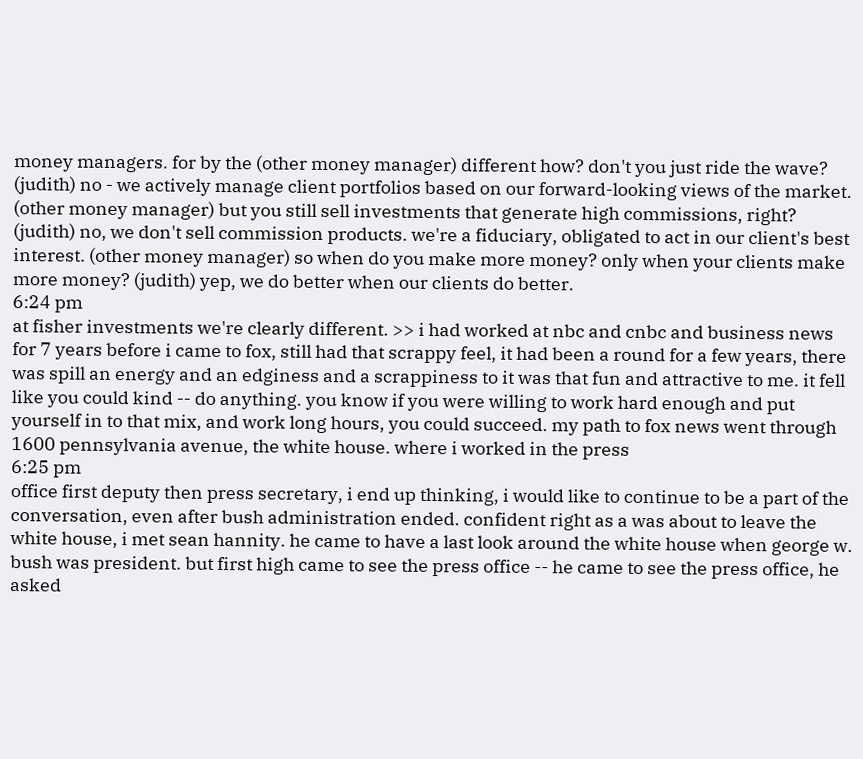money managers. for by the (other money manager) different how? don't you just ride the wave? (judith) no - we actively manage client portfolios based on our forward-looking views of the market. (other money manager) but you still sell investments that generate high commissions, right? (judith) no, we don't sell commission products. we're a fiduciary, obligated to act in our client's best interest. (other money manager) so when do you make more money? only when your clients make more money? (judith) yep, we do better when our clients do better.
6:24 pm
at fisher investments we're clearly different. >> i had worked at nbc and cnbc and business news for 7 years before i came to fox, still had that scrappy feel, it had been a round for a few years, there was spill an energy and an edginess and a scrappiness to it was that fun and attractive to me. it fell like you could kind -- do anything. you know if you were willing to work hard enough and put yourself in to that mix, and work long hours, you could succeed. my path to fox news went through 1600 pennsylvania avenue, the white house. where i worked in the press
6:25 pm
office first deputy then press secretary, i end up thinking, i would like to continue to be a part of the conversation, even after bush administration ended. confident right as a was about to leave the white house, i met sean hannity. he came to have a last look around the white house when george w. bush was president. but first high came to see the press office -- he came to see the press office, he asked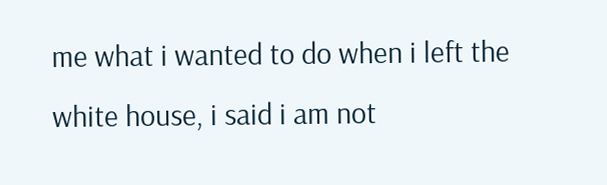me what i wanted to do when i left the white house, i said i am not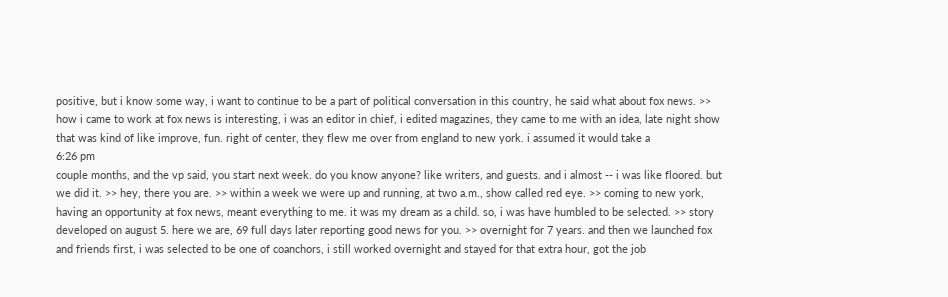positive, but i know some way, i want to continue to be a part of political conversation in this country, he said what about fox news. >> how i came to work at fox news is interesting, i was an editor in chief, i edited magazines, they came to me with an idea, late night show that was kind of like improve, fun. right of center, they flew me over from england to new york. i assumed it would take a
6:26 pm
couple months, and the vp said, you start next week. do you know anyone? like writers, and guests. and i almost -- i was like floored. but we did it. >> hey, there you are. >> within a week we were up and running, at two a.m., show called red eye. >> coming to new york, having an opportunity at fox news, meant everything to me. it was my dream as a child. so, i was have humbled to be selected. >> story developed on august 5. here we are, 69 full days later reporting good news for you. >> overnight for 7 years. and then we launched fox and friends first, i was selected to be one of coanchors, i still worked overnight and stayed for that extra hour, got the job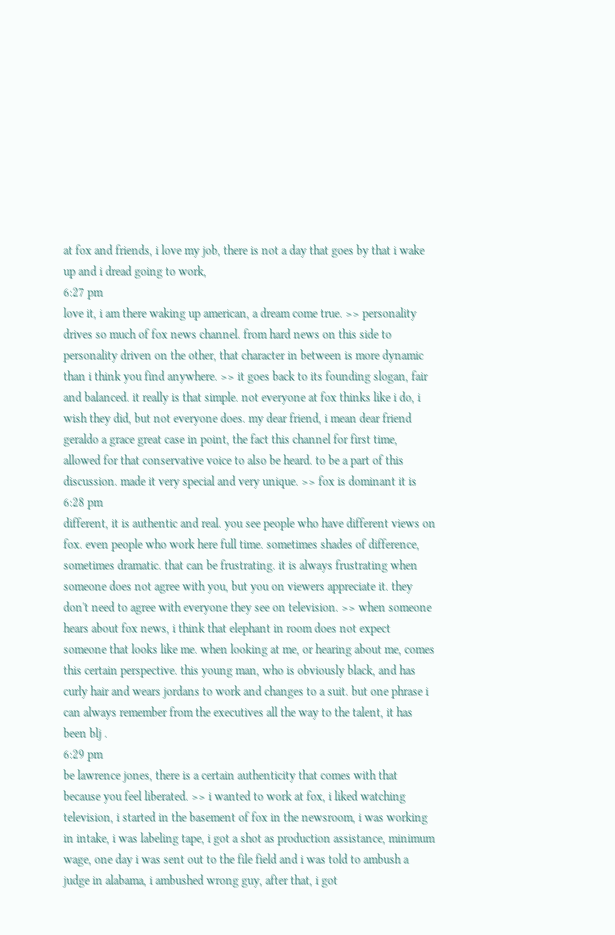at fox and friends, i love my job, there is not a day that goes by that i wake up and i dread going to work,
6:27 pm
love it, i am there waking up american, a dream come true. >> personality drives so much of fox news channel. from hard news on this side to personality driven on the other, that character in between is more dynamic than i think you find anywhere. >> it goes back to its founding slogan, fair and balanced. it really is that simple. not everyone at fox thinks like i do, i wish they did, but not everyone does. my dear friend, i mean dear friend geraldo a grace great case in point, the fact this channel for first time, allowed for that conservative voice to also be heard. to be a part of this discussion. made it very special and very unique. >> fox is dominant it is
6:28 pm
different, it is authentic and real. you see people who have different views on fox. even people who work here full time. sometimes shades of difference, sometimes dramatic. that can be frustrating. it is always frustrating when someone does not agree with you, but you on viewers appreciate it. they don't need to agree with everyone they see on television. >> when someone hears about fox news, i think that elephant in room does not expect someone that looks like me. when looking at me, or hearing about me, comes this certain perspective. this young man, who is obviously black, and has curly hair and wears jordans to work and changes to a suit. but one phrase i can always remember from the executives all the way to the talent, it has been blj .
6:29 pm
be lawrence jones, there is a certain authenticity that comes with that because you feel liberated. >> i wanted to work at fox, i liked watching television, i started in the basement of fox in the newsroom, i was working in intake, i was labeling tape, i got a shot as production assistance, minimum wage, one day i was sent out to the file field and i was told to ambush a judge in alabama, i ambushed wrong guy, after that, i got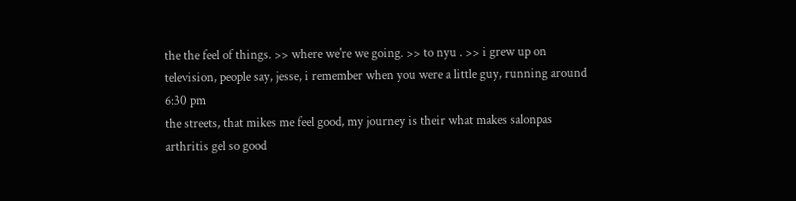the the feel of things. >> where we're we going. >> to nyu . >> i grew up on television, people say, jesse, i remember when you were a little guy, running around
6:30 pm
the streets, that mikes me feel good, my journey is their what makes salonpas arthritis gel so good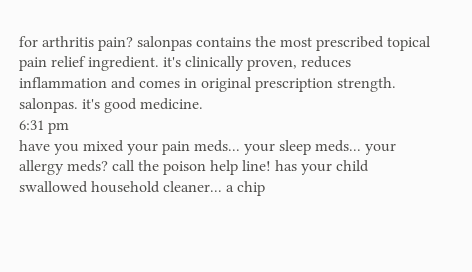for arthritis pain? salonpas contains the most prescribed topical pain relief ingredient. it's clinically proven, reduces inflammation and comes in original prescription strength. salonpas. it's good medicine.
6:31 pm
have you mixed your pain meds... your sleep meds... your allergy meds? call the poison help line! has your child swallowed household cleaner... a chip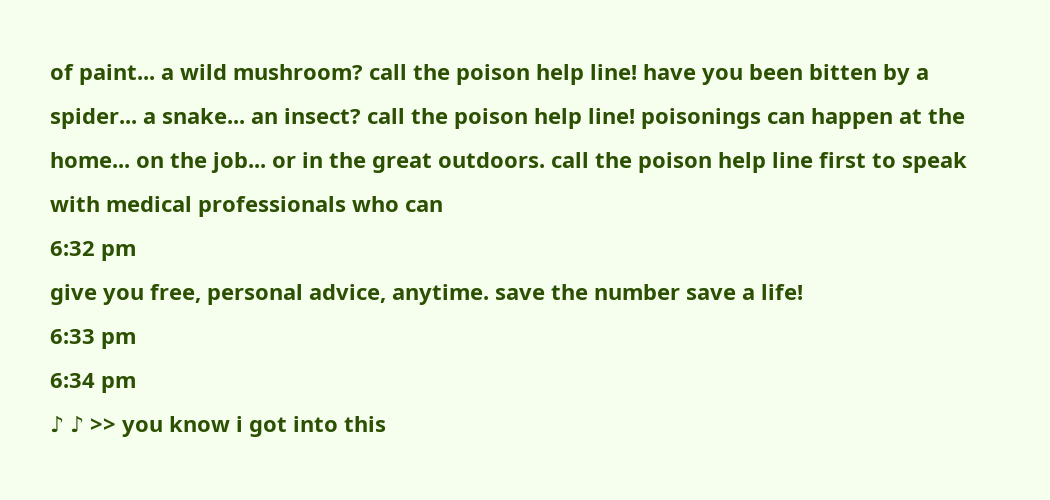of paint... a wild mushroom? call the poison help line! have you been bitten by a spider... a snake... an insect? call the poison help line! poisonings can happen at the home... on the job... or in the great outdoors. call the poison help line first to speak with medical professionals who can
6:32 pm
give you free, personal advice, anytime. save the number save a life!
6:33 pm
6:34 pm
♪ ♪ >> you know i got into this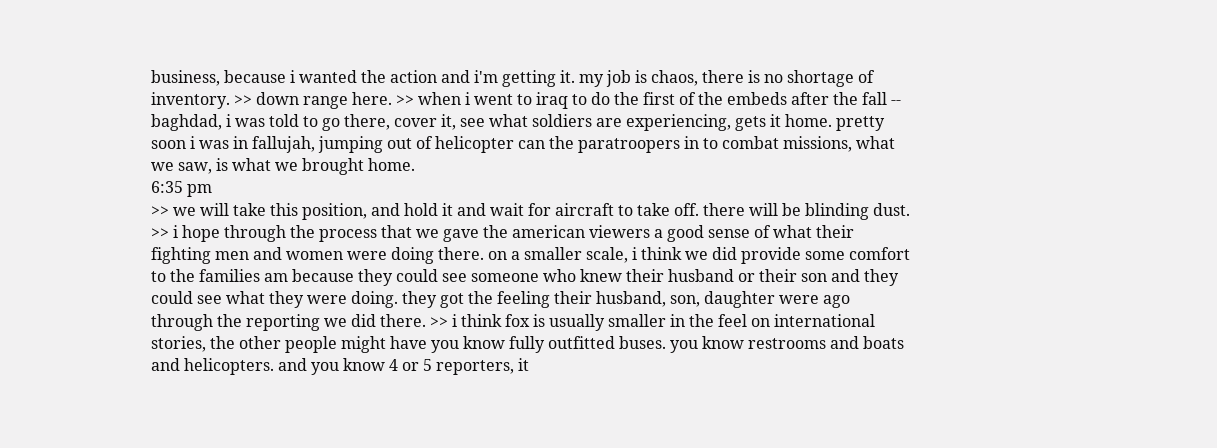business, because i wanted the action and i'm getting it. my job is chaos, there is no shortage of inventory. >> down range here. >> when i went to iraq to do the first of the embeds after the fall -- baghdad, i was told to go there, cover it, see what soldiers are experiencing, gets it home. pretty soon i was in fallujah, jumping out of helicopter can the paratroopers in to combat missions, what we saw, is what we brought home.
6:35 pm
>> we will take this position, and hold it and wait for aircraft to take off. there will be blinding dust. >> i hope through the process that we gave the american viewers a good sense of what their fighting men and women were doing there. on a smaller scale, i think we did provide some comfort to the families am because they could see someone who knew their husband or their son and they could see what they were doing. they got the feeling their husband, son, daughter were ago through the reporting we did there. >> i think fox is usually smaller in the feel on international stories, the other people might have you know fully outfitted buses. you know restrooms and boats and helicopters. and you know 4 or 5 reporters, it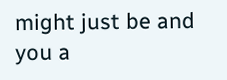might just be and you a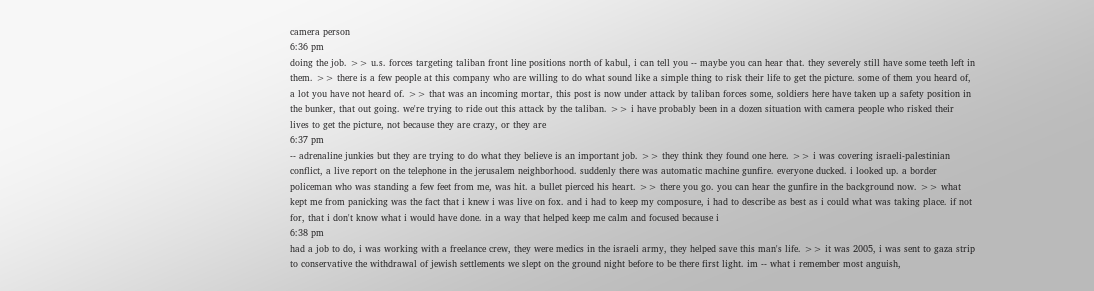camera person
6:36 pm
doing the job. >> u.s. forces targeting taliban front line positions north of kabul, i can tell you -- maybe you can hear that. they severely still have some teeth left in them. >> there is a few people at this company who are willing to do what sound like a simple thing to risk their life to get the picture. some of them you heard of, a lot you have not heard of. >> that was an incoming mortar, this post is now under attack by taliban forces some, soldiers here have taken up a safety position in the bunker, that out going. we're trying to ride out this attack by the taliban. >> i have probably been in a dozen situation with camera people who risked their lives to get the picture, not because they are crazy, or they are
6:37 pm
-- adrenaline junkies but they are trying to do what they believe is an important job. >> they think they found one here. >> i was covering israeli-palestinian conflict, a live report on the telephone in the jerusalem neighborhood. suddenly there was automatic machine gunfire. everyone ducked. i looked up. a border policeman who was standing a few feet from me, was hit. a bullet pierced his heart. >> there you go. you can hear the gunfire in the background now. >> what kept me from panicking was the fact that i knew i was live on fox. and i had to keep my composure, i had to describe as best as i could what was taking place. if not for, that i don't know what i would have done. in a way that helped keep me calm and focused because i
6:38 pm
had a job to do, i was working with a freelance crew, they were medics in the israeli army, they helped save this man's life. >> it was 2005, i was sent to gaza strip to conservative the withdrawal of jewish settlements we slept on the ground night before to be there first light. im -- what i remember most anguish,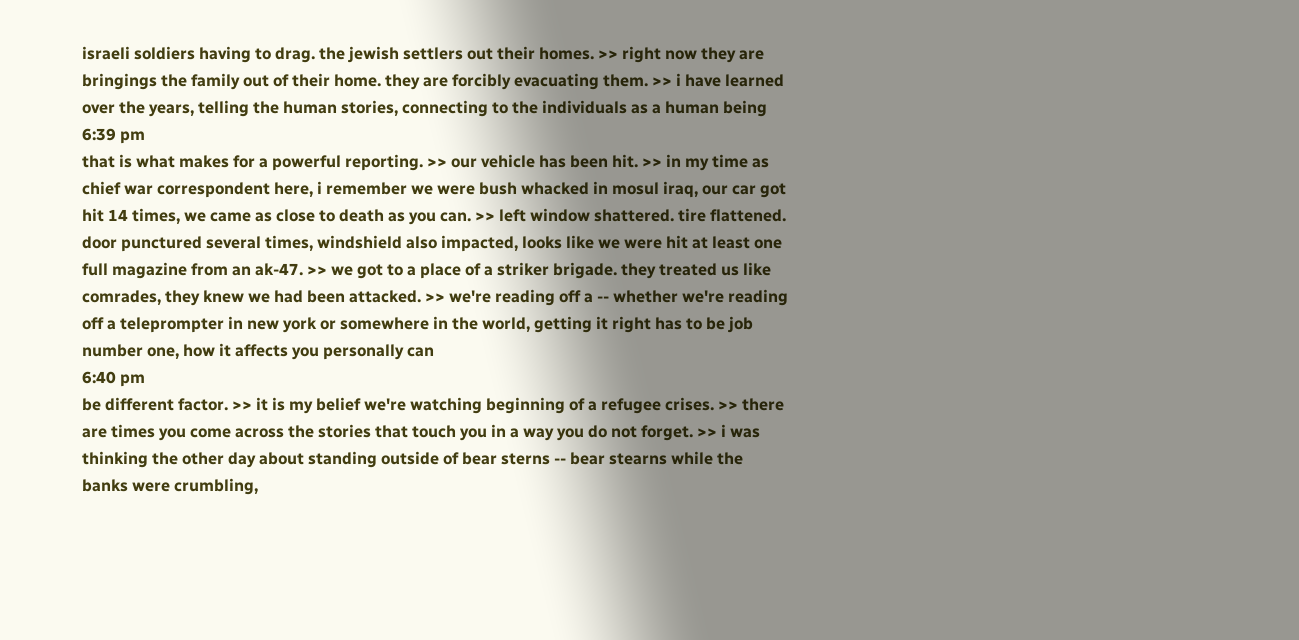israeli soldiers having to drag. the jewish settlers out their homes. >> right now they are bringings the family out of their home. they are forcibly evacuating them. >> i have learned over the years, telling the human stories, connecting to the individuals as a human being
6:39 pm
that is what makes for a powerful reporting. >> our vehicle has been hit. >> in my time as chief war correspondent here, i remember we were bush whacked in mosul iraq, our car got hit 14 times, we came as close to death as you can. >> left window shattered. tire flattened. door punctured several times, windshield also impacted, looks like we were hit at least one full magazine from an ak-47. >> we got to a place of a striker brigade. they treated us like comrades, they knew we had been attacked. >> we're reading off a -- whether we're reading off a teleprompter in new york or somewhere in the world, getting it right has to be job number one, how it affects you personally can
6:40 pm
be different factor. >> it is my belief we're watching beginning of a refugee crises. >> there are times you come across the stories that touch you in a way you do not forget. >> i was thinking the other day about standing outside of bear sterns -- bear stearns while the banks were crumbling,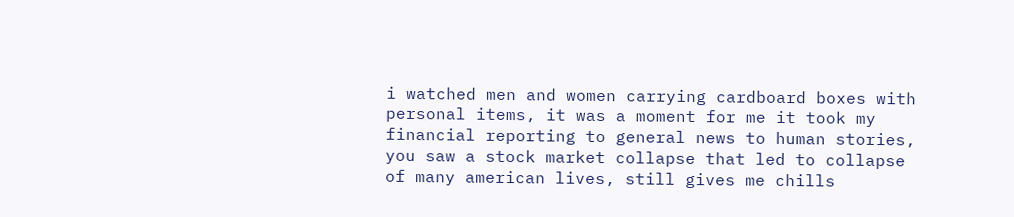i watched men and women carrying cardboard boxes with personal items, it was a moment for me it took my financial reporting to general news to human stories, you saw a stock market collapse that led to collapse of many american lives, still gives me chills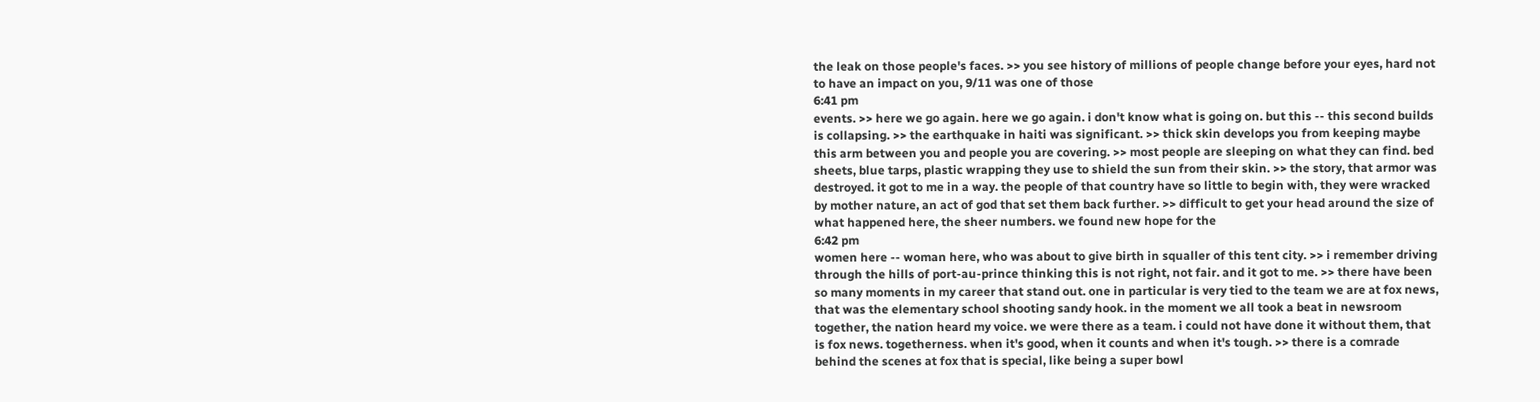the leak on those people's faces. >> you see history of millions of people change before your eyes, hard not to have an impact on you, 9/11 was one of those
6:41 pm
events. >> here we go again. here we go again. i don't know what is going on. but this -- this second builds is collapsing. >> the earthquake in haiti was significant. >> thick skin develops you from keeping maybe this arm between you and people you are covering. >> most people are sleeping on what they can find. bed sheets, blue tarps, plastic wrapping they use to shield the sun from their skin. >> the story, that armor was destroyed. it got to me in a way. the people of that country have so little to begin with, they were wracked by mother nature, an act of god that set them back further. >> difficult to get your head around the size of what happened here, the sheer numbers. we found new hope for the
6:42 pm
women here -- woman here, who was about to give birth in squaller of this tent city. >> i remember driving through the hills of port-au-prince thinking this is not right, not fair. and it got to me. >> there have been so many moments in my career that stand out. one in particular is very tied to the team we are at fox news, that was the elementary school shooting sandy hook. in the moment we all took a beat in newsroom together, the nation heard my voice. we were there as a team. i could not have done it without them, that is fox news. togetherness. when it's good, when it counts and when it's tough. >> there is a comrade behind the scenes at fox that is special, like being a super bowl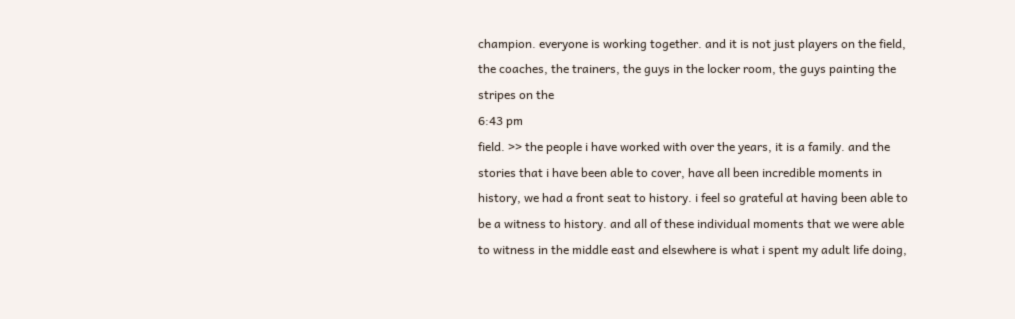champion. everyone is working together. and it is not just players on the field, the coaches, the trainers, the guys in the locker room, the guys painting the stripes on the
6:43 pm
field. >> the people i have worked with over the years, it is a family. and the stories that i have been able to cover, have all been incredible moments in history, we had a front seat to history. i feel so grateful at having been able to be a witness to history. and all of these individual moments that we were able to witness in the middle east and elsewhere is what i spent my adult life doing,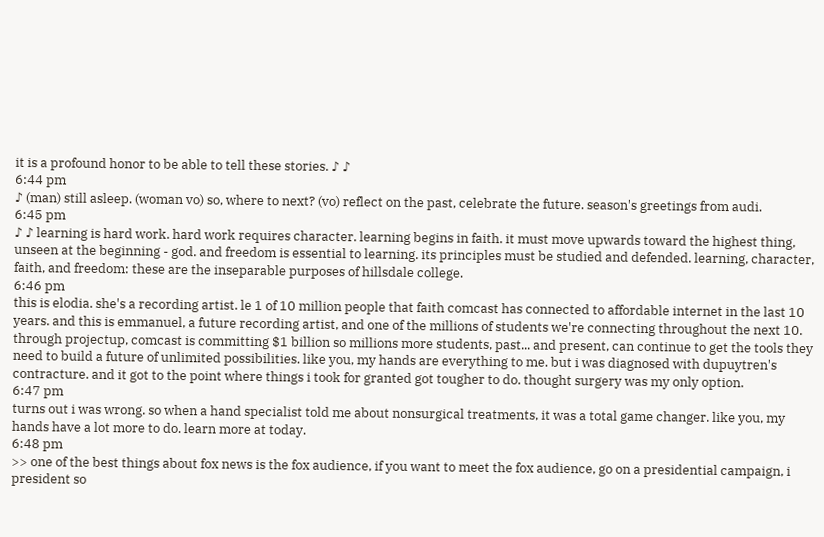it is a profound honor to be able to tell these stories. ♪ ♪
6:44 pm
♪ (man) still asleep. (woman vo) so, where to next? (vo) reflect on the past, celebrate the future. season's greetings from audi.
6:45 pm
♪ ♪ learning is hard work. hard work requires character. learning begins in faith. it must move upwards toward the highest thing, unseen at the beginning - god. and freedom is essential to learning. its principles must be studied and defended. learning, character, faith, and freedom: these are the inseparable purposes of hillsdale college.
6:46 pm
this is elodia. she's a recording artist. le 1 of 10 million people that faith comcast has connected to affordable internet in the last 10 years. and this is emmanuel, a future recording artist, and one of the millions of students we're connecting throughout the next 10. through projectup, comcast is committing $1 billion so millions more students, past... and present, can continue to get the tools they need to build a future of unlimited possibilities. like you, my hands are everything to me. but i was diagnosed with dupuytren's contracture. and it got to the point where things i took for granted got tougher to do. thought surgery was my only option.
6:47 pm
turns out i was wrong. so when a hand specialist told me about nonsurgical treatments, it was a total game changer. like you, my hands have a lot more to do. learn more at today.
6:48 pm
>> one of the best things about fox news is the fox audience, if you want to meet the fox audience, go on a presidential campaign, i president so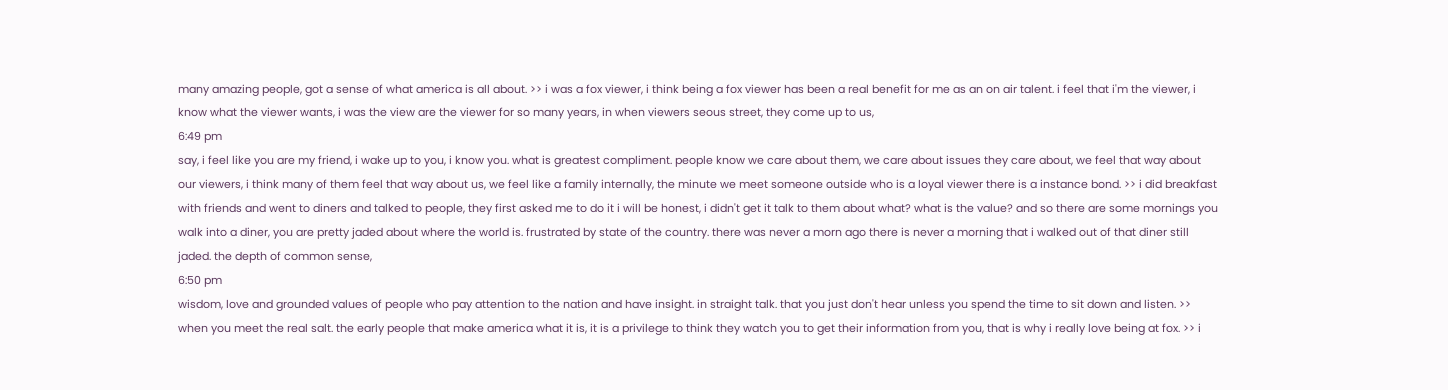many amazing people, got a sense of what america is all about. >> i was a fox viewer, i think being a fox viewer has been a real benefit for me as an on air talent. i feel that i'm the viewer, i know what the viewer wants, i was the view are the viewer for so many years, in when viewers seous street, they come up to us,
6:49 pm
say, i feel like you are my friend, i wake up to you, i know you. what is greatest compliment. people know we care about them, we care about issues they care about, we feel that way about our viewers, i think many of them feel that way about us, we feel like a family internally, the minute we meet someone outside who is a loyal viewer there is a instance bond. >> i did breakfast with friends and went to diners and talked to people, they first asked me to do it i will be honest, i didn't get it talk to them about what? what is the value? and so there are some mornings you walk into a diner, you are pretty jaded about where the world is. frustrated by state of the country. there was never a morn ago there is never a morning that i walked out of that diner still jaded. the depth of common sense,
6:50 pm
wisdom, love and grounded values of people who pay attention to the nation and have insight. in straight talk. that you just don't hear unless you spend the time to sit down and listen. >> when you meet the real salt. the early people that make america what it is, it is a privilege to think they watch you to get their information from you, that is why i really love being at fox. >> i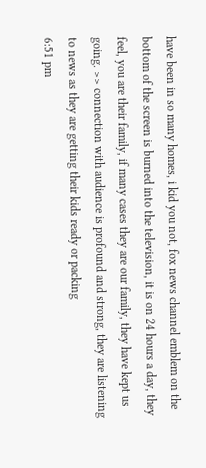have been in so many homes, i kid you not, fox news channel emblem on the bottom of the screen is burned into the television, it is on 24 hours a day, they feel, you are their family, if many cases they are our family, they have kept us going. >> connection with audience is profound and strong, they are listening to news as they are getting their kids ready or packing
6:51 pm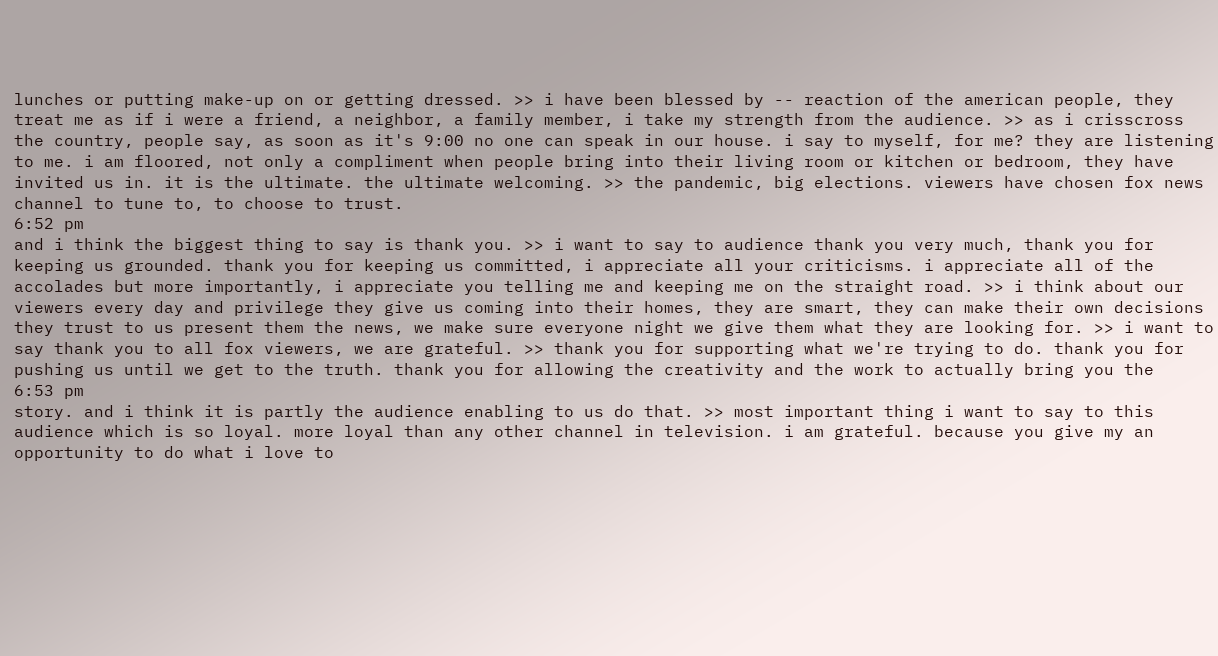lunches or putting make-up on or getting dressed. >> i have been blessed by -- reaction of the american people, they treat me as if i were a friend, a neighbor, a family member, i take my strength from the audience. >> as i crisscross the country, people say, as soon as it's 9:00 no one can speak in our house. i say to myself, for me? they are listening to me. i am floored, not only a compliment when people bring into their living room or kitchen or bedroom, they have invited us in. it is the ultimate. the ultimate welcoming. >> the pandemic, big elections. viewers have chosen fox news channel to tune to, to choose to trust.
6:52 pm
and i think the biggest thing to say is thank you. >> i want to say to audience thank you very much, thank you for keeping us grounded. thank you for keeping us committed, i appreciate all your criticisms. i appreciate all of the accolades but more importantly, i appreciate you telling me and keeping me on the straight road. >> i think about our viewers every day and privilege they give us coming into their homes, they are smart, they can make their own decisions they trust to us present them the news, we make sure everyone night we give them what they are looking for. >> i want to say thank you to all fox viewers, we are grateful. >> thank you for supporting what we're trying to do. thank you for pushing us until we get to the truth. thank you for allowing the creativity and the work to actually bring you the
6:53 pm
story. and i think it is partly the audience enabling to us do that. >> most important thing i want to say to this audience which is so loyal. more loyal than any other channel in television. i am grateful. because you give my an opportunity to do what i love to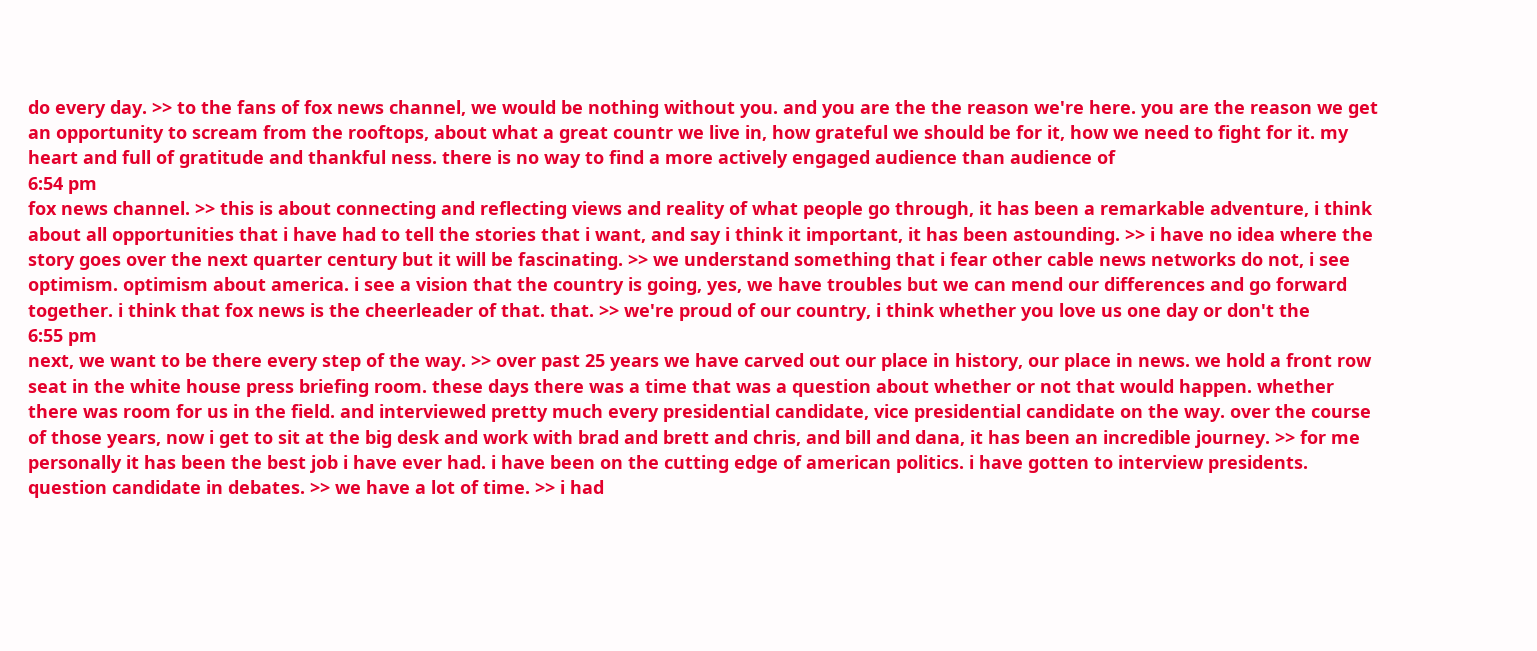do every day. >> to the fans of fox news channel, we would be nothing without you. and you are the the reason we're here. you are the reason we get an opportunity to scream from the rooftops, about what a great countr we live in, how grateful we should be for it, how we need to fight for it. my heart and full of gratitude and thankful ness. there is no way to find a more actively engaged audience than audience of
6:54 pm
fox news channel. >> this is about connecting and reflecting views and reality of what people go through, it has been a remarkable adventure, i think about all opportunities that i have had to tell the stories that i want, and say i think it important, it has been astounding. >> i have no idea where the story goes over the next quarter century but it will be fascinating. >> we understand something that i fear other cable news networks do not, i see optimism. optimism about america. i see a vision that the country is going, yes, we have troubles but we can mend our differences and go forward together. i think that fox news is the cheerleader of that. that. >> we're proud of our country, i think whether you love us one day or don't the
6:55 pm
next, we want to be there every step of the way. >> over past 25 years we have carved out our place in history, our place in news. we hold a front row seat in the white house press briefing room. these days there was a time that was a question about whether or not that would happen. whether there was room for us in the field. and interviewed pretty much every presidential candidate, vice presidential candidate on the way. over the course of those years, now i get to sit at the big desk and work with brad and brett and chris, and bill and dana, it has been an incredible journey. >> for me personally it has been the best job i have ever had. i have been on the cutting edge of american politics. i have gotten to interview presidents. question candidate in debates. >> we have a lot of time. >> i had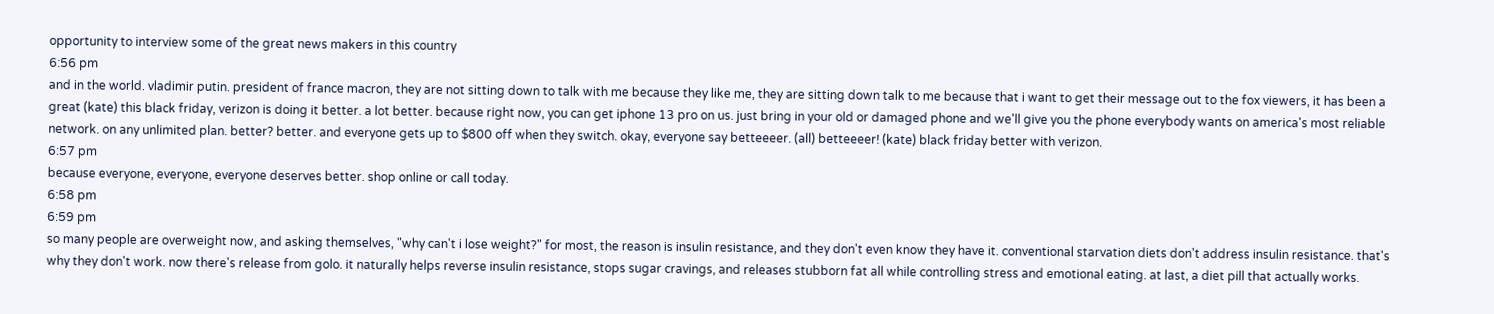opportunity to interview some of the great news makers in this country
6:56 pm
and in the world. vladimir putin. president of france macron, they are not sitting down to talk with me because they like me, they are sitting down talk to me because that i want to get their message out to the fox viewers, it has been a great (kate) this black friday, verizon is doing it better. a lot better. because right now, you can get iphone 13 pro on us. just bring in your old or damaged phone and we'll give you the phone everybody wants on america's most reliable network. on any unlimited plan. better? better. and everyone gets up to $800 off when they switch. okay, everyone say betteeeer. (all) betteeeer! (kate) black friday better with verizon.
6:57 pm
because everyone, everyone, everyone deserves better. shop online or call today.
6:58 pm
6:59 pm
so many people are overweight now, and asking themselves, "why can't i lose weight?" for most, the reason is insulin resistance, and they don't even know they have it. conventional starvation diets don't address insulin resistance. that's why they don't work. now there's release from golo. it naturally helps reverse insulin resistance, stops sugar cravings, and releases stubborn fat all while controlling stress and emotional eating. at last, a diet pill that actually works.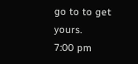go to to get yours.
7:00 pm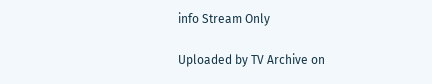info Stream Only

Uploaded by TV Archive on